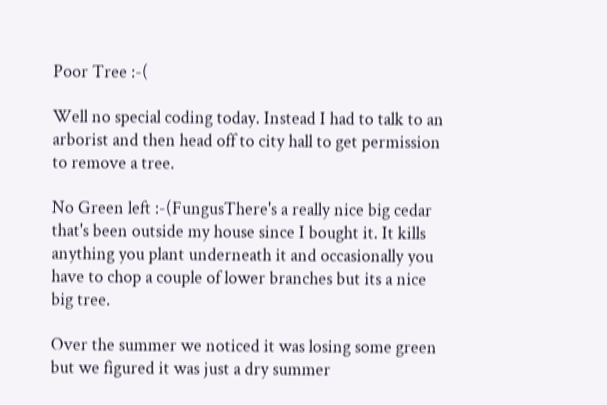Poor Tree :-(

Well no special coding today. Instead I had to talk to an arborist and then head off to city hall to get permission to remove a tree.

No Green left :-(FungusThere's a really nice big cedar that's been outside my house since I bought it. It kills anything you plant underneath it and occasionally you have to chop a couple of lower branches but its a nice big tree.

Over the summer we noticed it was losing some green but we figured it was just a dry summer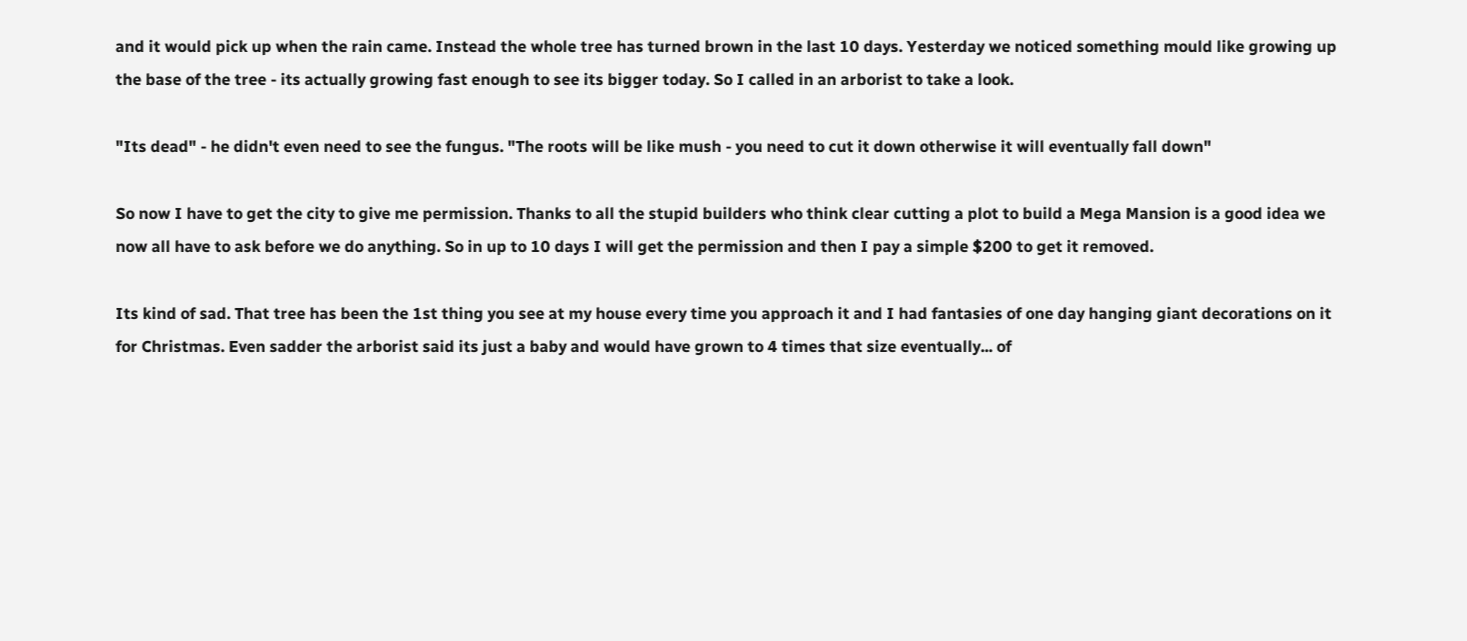and it would pick up when the rain came. Instead the whole tree has turned brown in the last 10 days. Yesterday we noticed something mould like growing up the base of the tree - its actually growing fast enough to see its bigger today. So I called in an arborist to take a look.

"Its dead" - he didn't even need to see the fungus. "The roots will be like mush - you need to cut it down otherwise it will eventually fall down"

So now I have to get the city to give me permission. Thanks to all the stupid builders who think clear cutting a plot to build a Mega Mansion is a good idea we now all have to ask before we do anything. So in up to 10 days I will get the permission and then I pay a simple $200 to get it removed.

Its kind of sad. That tree has been the 1st thing you see at my house every time you approach it and I had fantasies of one day hanging giant decorations on it for Christmas. Even sadder the arborist said its just a baby and would have grown to 4 times that size eventually... of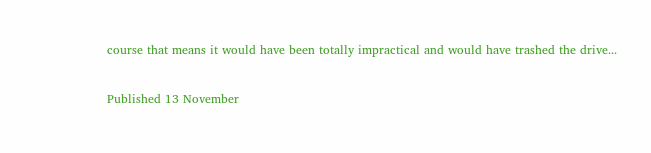course that means it would have been totally impractical and would have trashed the drive...

Published 13 November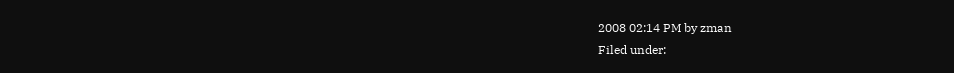2008 02:14 PM by zman
Filed under: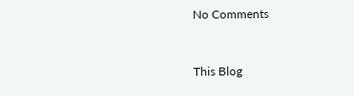No Comments



This Blog